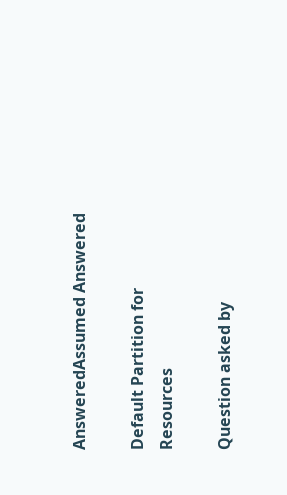AnsweredAssumed Answered

Default Partition for Resources

Question asked by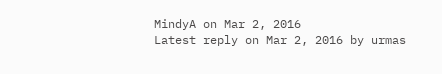MindyA on Mar 2, 2016
Latest reply on Mar 2, 2016 by urmas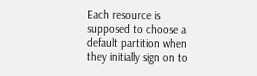Each resource is supposed to choose a default partition when they initially sign on to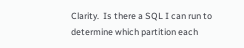Clarity.  Is there a SQL I can run to determine which partition each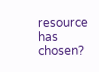resource has chosen?